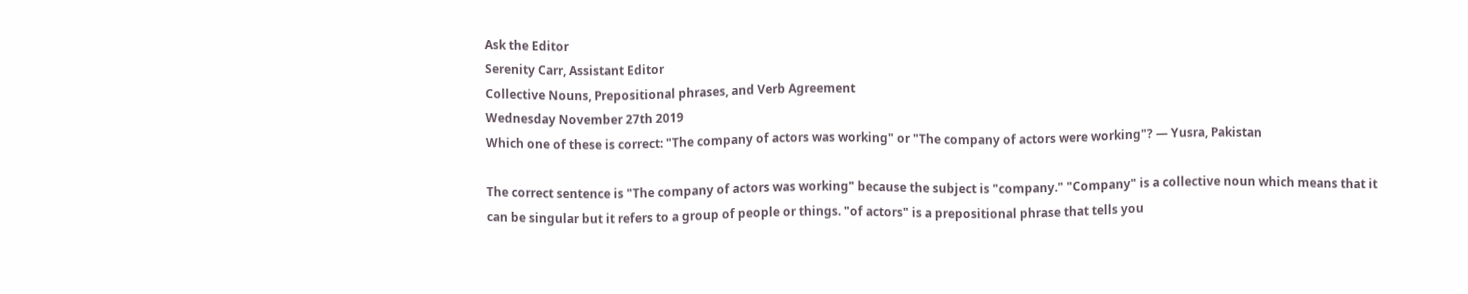Ask the Editor
Serenity Carr, Assistant Editor
Collective Nouns, Prepositional phrases, and Verb Agreement
Wednesday November 27th 2019
Which one of these is correct: "The company of actors was working" or "The company of actors were working"? — Yusra, Pakistan

The correct sentence is "The company of actors was working" because the subject is "company." "Company" is a collective noun which means that it can be singular but it refers to a group of people or things. "of actors" is a prepositional phrase that tells you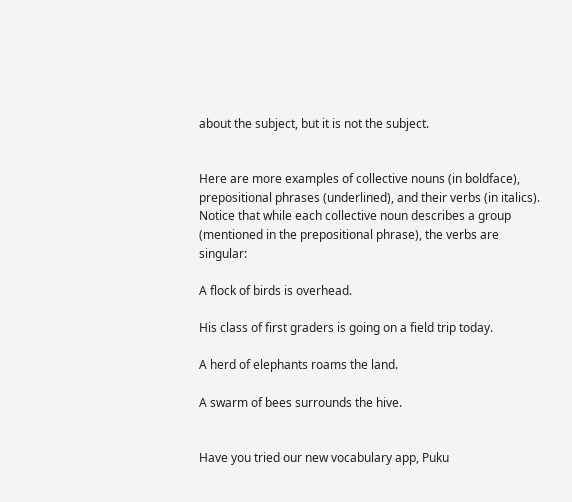about the subject, but it is not the subject.


Here are more examples of collective nouns (in boldface), prepositional phrases (underlined), and their verbs (in italics). Notice that while each collective noun describes a group (mentioned in the prepositional phrase), the verbs are singular:

A flock of birds is overhead.

His class of first graders is going on a field trip today.

A herd of elephants roams the land.

A swarm of bees surrounds the hive.


Have you tried our new vocabulary app, Puku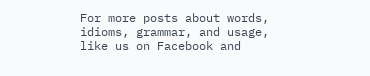For more posts about words, idioms, grammar, and usage, like us on Facebook and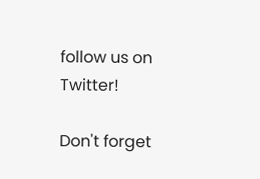follow us on Twitter!

Don't forget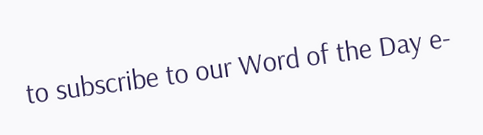to subscribe to our Word of the Day e-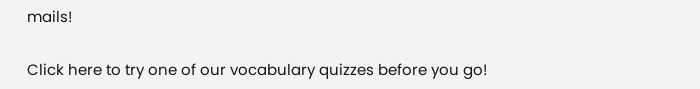mails!

Click here to try one of our vocabulary quizzes before you go!